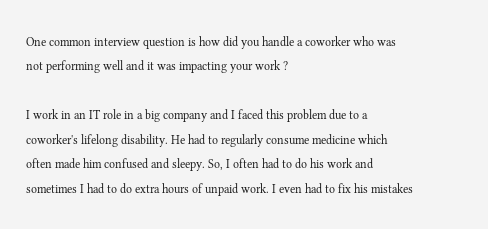One common interview question is how did you handle a coworker who was not performing well and it was impacting your work ?

I work in an IT role in a big company and I faced this problem due to a coworker's lifelong disability. He had to regularly consume medicine which often made him confused and sleepy. So, I often had to do his work and sometimes I had to do extra hours of unpaid work. I even had to fix his mistakes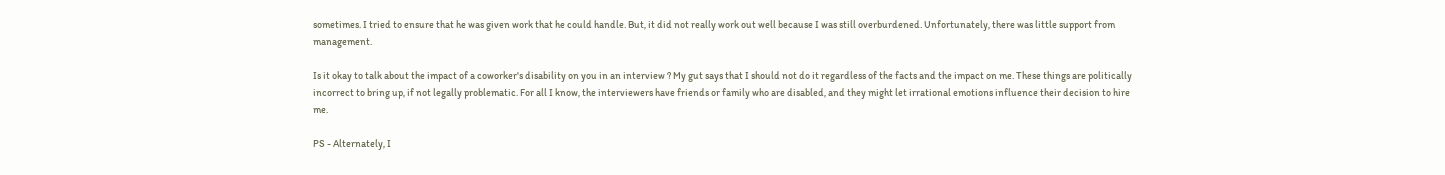sometimes. I tried to ensure that he was given work that he could handle. But, it did not really work out well because I was still overburdened. Unfortunately, there was little support from management.

Is it okay to talk about the impact of a coworker's disability on you in an interview ? My gut says that I should not do it regardless of the facts and the impact on me. These things are politically incorrect to bring up, if not legally problematic. For all I know, the interviewers have friends or family who are disabled, and they might let irrational emotions influence their decision to hire me.

PS - Alternately, I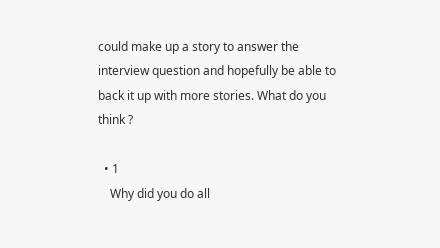could make up a story to answer the interview question and hopefully be able to back it up with more stories. What do you think ?

  • 1
    Why did you do all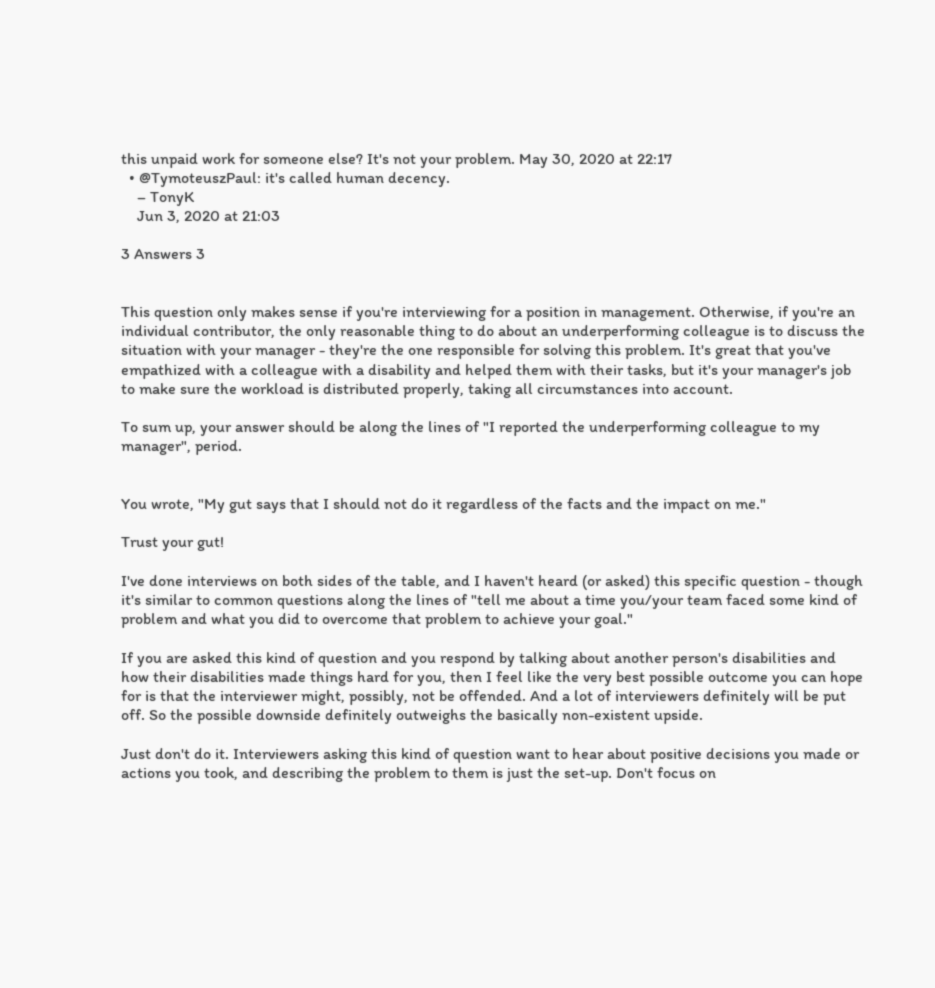this unpaid work for someone else? It's not your problem. May 30, 2020 at 22:17
  • @TymoteuszPaul: it's called human decency.
    – TonyK
    Jun 3, 2020 at 21:03

3 Answers 3


This question only makes sense if you're interviewing for a position in management. Otherwise, if you're an individual contributor, the only reasonable thing to do about an underperforming colleague is to discuss the situation with your manager - they're the one responsible for solving this problem. It's great that you've empathized with a colleague with a disability and helped them with their tasks, but it's your manager's job to make sure the workload is distributed properly, taking all circumstances into account.

To sum up, your answer should be along the lines of "I reported the underperforming colleague to my manager", period.


You wrote, "My gut says that I should not do it regardless of the facts and the impact on me."

Trust your gut!

I've done interviews on both sides of the table, and I haven't heard (or asked) this specific question - though it's similar to common questions along the lines of "tell me about a time you/your team faced some kind of problem and what you did to overcome that problem to achieve your goal."

If you are asked this kind of question and you respond by talking about another person's disabilities and how their disabilities made things hard for you, then I feel like the very best possible outcome you can hope for is that the interviewer might, possibly, not be offended. And a lot of interviewers definitely will be put off. So the possible downside definitely outweighs the basically non-existent upside.

Just don't do it. Interviewers asking this kind of question want to hear about positive decisions you made or actions you took, and describing the problem to them is just the set-up. Don't focus on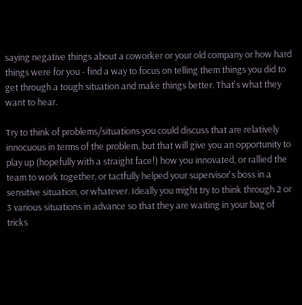saying negative things about a coworker or your old company or how hard things were for you - find a way to focus on telling them things you did to get through a tough situation and make things better. That's what they want to hear.

Try to think of problems/situations you could discuss that are relatively innocuous in terms of the problem, but that will give you an opportunity to play up (hopefully with a straight face!) how you innovated, or rallied the team to work together, or tactfully helped your supervisor's boss in a sensitive situation, or whatever. Ideally you might try to think through 2 or 3 various situations in advance so that they are waiting in your bag of tricks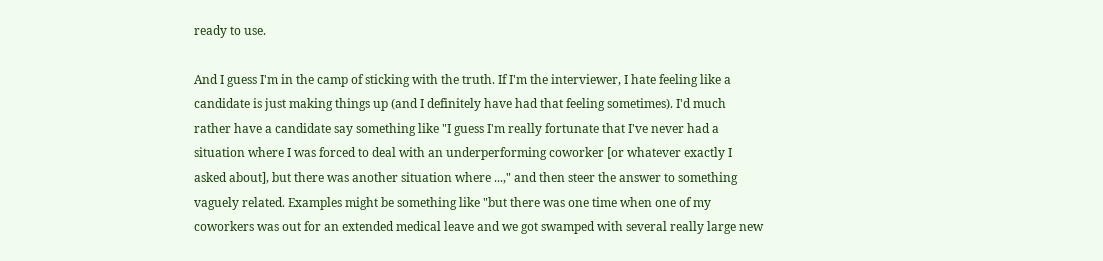ready to use.

And I guess I'm in the camp of sticking with the truth. If I'm the interviewer, I hate feeling like a candidate is just making things up (and I definitely have had that feeling sometimes). I'd much rather have a candidate say something like "I guess I'm really fortunate that I've never had a situation where I was forced to deal with an underperforming coworker [or whatever exactly I asked about], but there was another situation where ...," and then steer the answer to something vaguely related. Examples might be something like "but there was one time when one of my coworkers was out for an extended medical leave and we got swamped with several really large new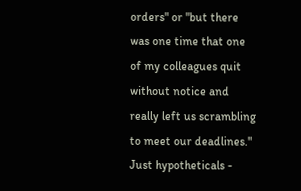orders" or "but there was one time that one of my colleagues quit without notice and really left us scrambling to meet our deadlines." Just hypotheticals -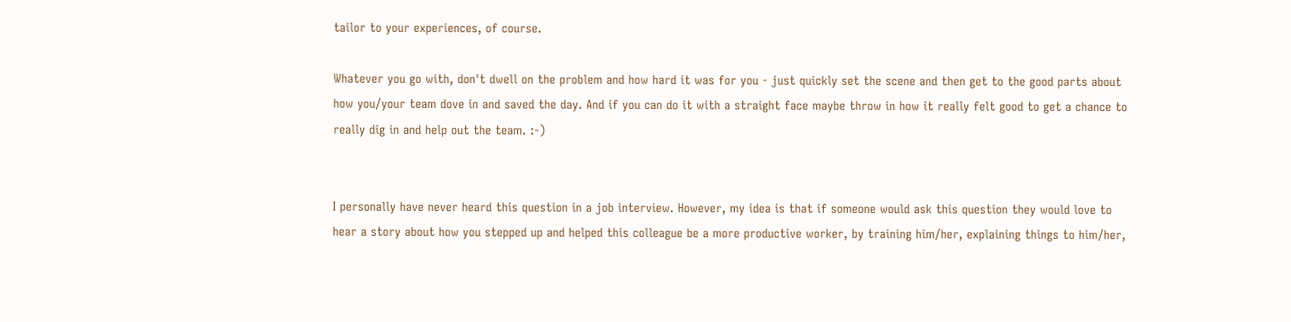tailor to your experiences, of course.

Whatever you go with, don't dwell on the problem and how hard it was for you - just quickly set the scene and then get to the good parts about how you/your team dove in and saved the day. And if you can do it with a straight face maybe throw in how it really felt good to get a chance to really dig in and help out the team. :-)


I personally have never heard this question in a job interview. However, my idea is that if someone would ask this question they would love to hear a story about how you stepped up and helped this colleague be a more productive worker, by training him/her, explaining things to him/her,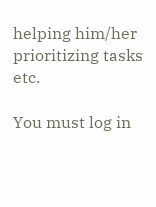helping him/her prioritizing tasks etc.

You must log in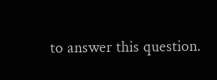to answer this question.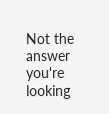Not the answer you're looking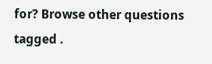for? Browse other questions tagged .